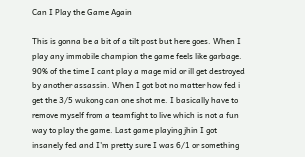Can I Play the Game Again

This is gonna be a bit of a tilt post but here goes. When I play any immobile champion the game feels like garbage. 90% of the time I cant play a mage mid or ill get destroyed by another assassin. When I got bot no matter how fed i get the 3/5 wukong can one shot me. I basically have to remove myself from a teamfight to live which is not a fun way to play the game. Last game playing jhin I got insanely fed and I'm pretty sure I was 6/1 or something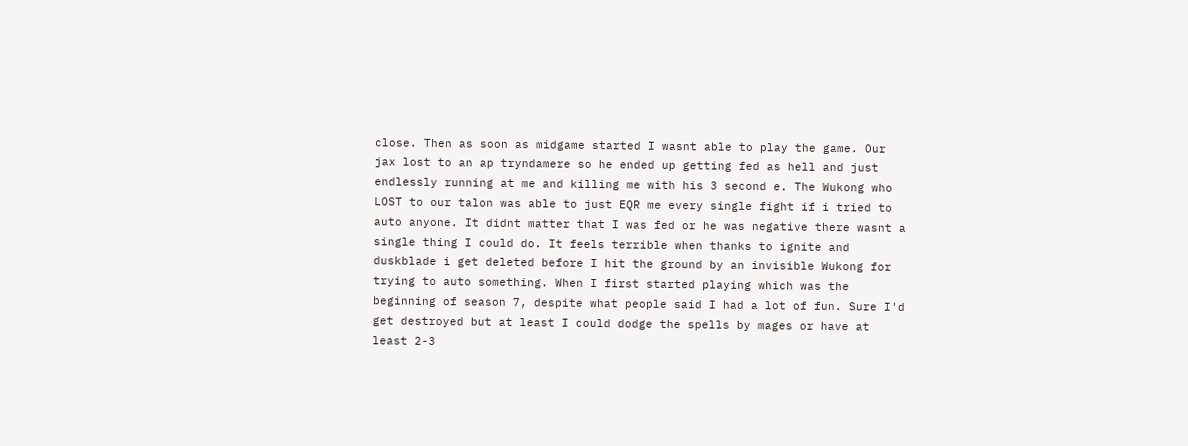close. Then as soon as midgame started I wasnt able to play the game. Our jax lost to an ap tryndamere so he ended up getting fed as hell and just endlessly running at me and killing me with his 3 second e. The Wukong who LOST to our talon was able to just EQR me every single fight if i tried to auto anyone. It didnt matter that I was fed or he was negative there wasnt a single thing I could do. It feels terrible when thanks to ignite and duskblade i get deleted before I hit the ground by an invisible Wukong for trying to auto something. When I first started playing which was the beginning of season 7, despite what people said I had a lot of fun. Sure I'd get destroyed but at least I could dodge the spells by mages or have at least 2-3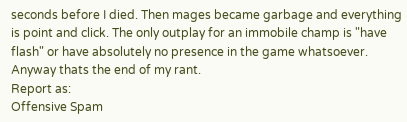seconds before I died. Then mages became garbage and everything is point and click. The only outplay for an immobile champ is "have flash" or have absolutely no presence in the game whatsoever. Anyway thats the end of my rant.
Report as:
Offensive Spam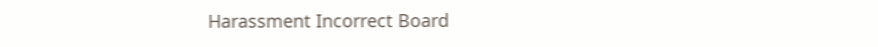Harassment Incorrect Board